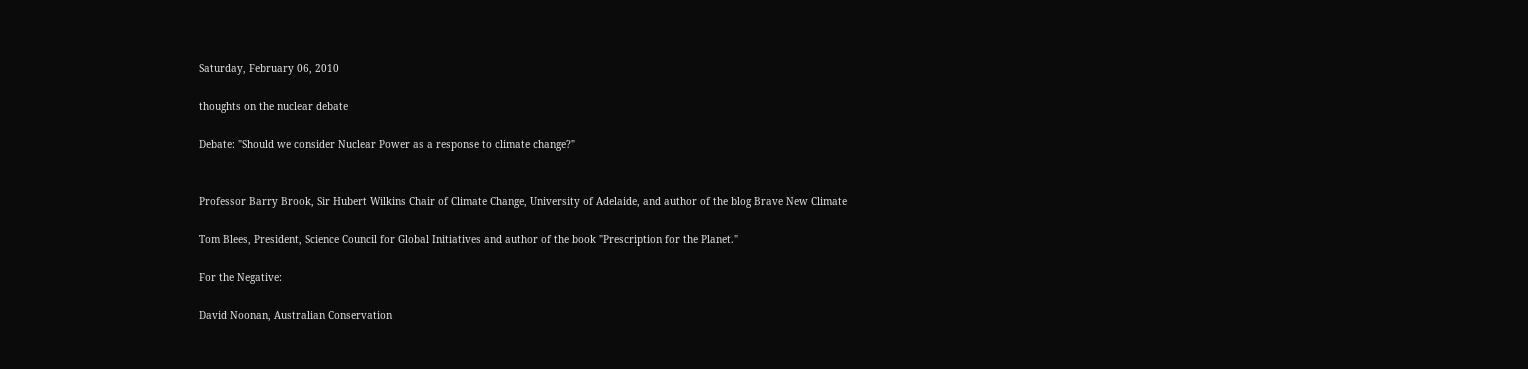Saturday, February 06, 2010

thoughts on the nuclear debate

Debate: "Should we consider Nuclear Power as a response to climate change?"


Professor Barry Brook, Sir Hubert Wilkins Chair of Climate Change, University of Adelaide, and author of the blog Brave New Climate

Tom Blees, President, Science Council for Global Initiatives and author of the book "Prescription for the Planet."

For the Negative:

David Noonan, Australian Conservation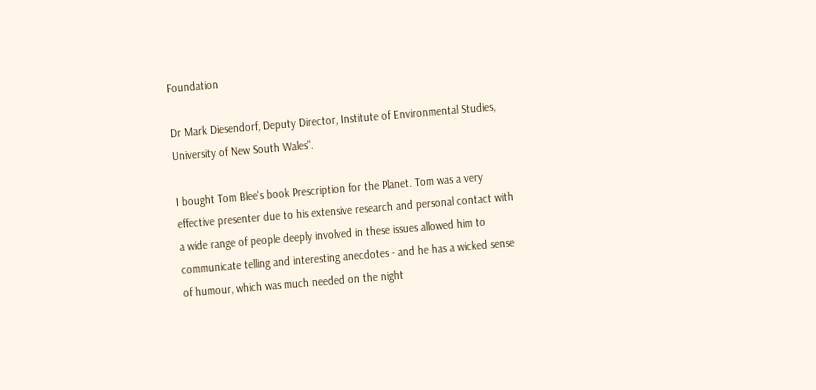Foundation

Dr Mark Diesendorf, Deputy Director, Institute of Environmental Studies, University of New South Wales".

I bought Tom Blee's book Prescription for the Planet. Tom was a very effective presenter due to his extensive research and personal contact with a wide range of people deeply involved in these issues allowed him to communicate telling and interesting anecdotes - and he has a wicked sense of humour, which was much needed on the night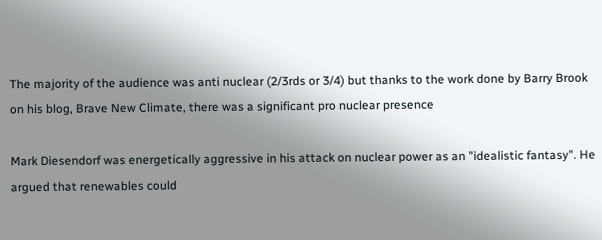The majority of the audience was anti nuclear (2/3rds or 3/4) but thanks to the work done by Barry Brook on his blog, Brave New Climate, there was a significant pro nuclear presence

Mark Diesendorf was energetically aggressive in his attack on nuclear power as an "idealistic fantasy". He argued that renewables could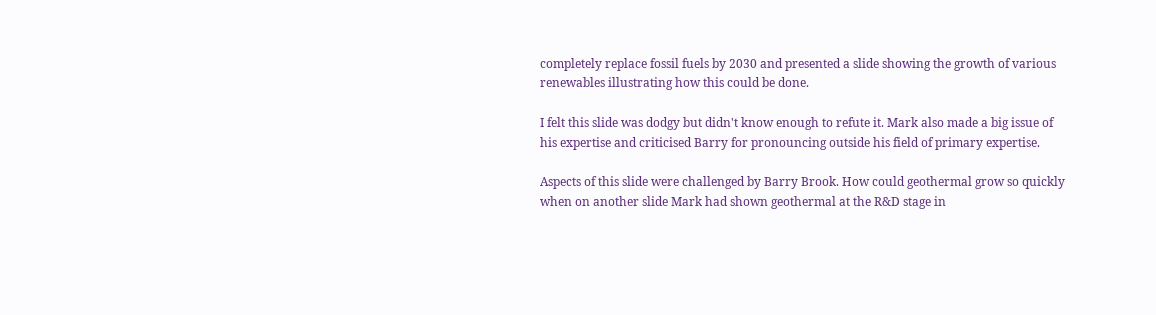completely replace fossil fuels by 2030 and presented a slide showing the growth of various renewables illustrating how this could be done.

I felt this slide was dodgy but didn't know enough to refute it. Mark also made a big issue of his expertise and criticised Barry for pronouncing outside his field of primary expertise.

Aspects of this slide were challenged by Barry Brook. How could geothermal grow so quickly when on another slide Mark had shown geothermal at the R&D stage in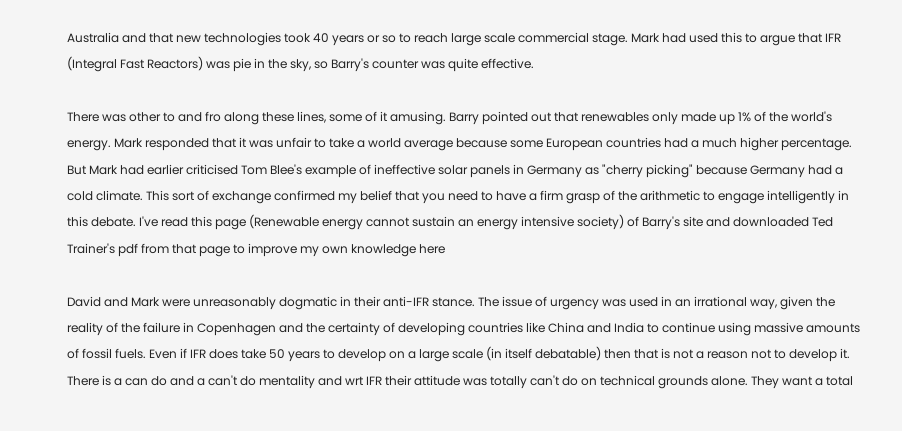Australia and that new technologies took 40 years or so to reach large scale commercial stage. Mark had used this to argue that IFR (Integral Fast Reactors) was pie in the sky, so Barry's counter was quite effective.

There was other to and fro along these lines, some of it amusing. Barry pointed out that renewables only made up 1% of the world's energy. Mark responded that it was unfair to take a world average because some European countries had a much higher percentage. But Mark had earlier criticised Tom Blee's example of ineffective solar panels in Germany as "cherry picking" because Germany had a cold climate. This sort of exchange confirmed my belief that you need to have a firm grasp of the arithmetic to engage intelligently in this debate. I've read this page (Renewable energy cannot sustain an energy intensive society) of Barry's site and downloaded Ted Trainer's pdf from that page to improve my own knowledge here

David and Mark were unreasonably dogmatic in their anti-IFR stance. The issue of urgency was used in an irrational way, given the reality of the failure in Copenhagen and the certainty of developing countries like China and India to continue using massive amounts of fossil fuels. Even if IFR does take 50 years to develop on a large scale (in itself debatable) then that is not a reason not to develop it. There is a can do and a can't do mentality and wrt IFR their attitude was totally can't do on technical grounds alone. They want a total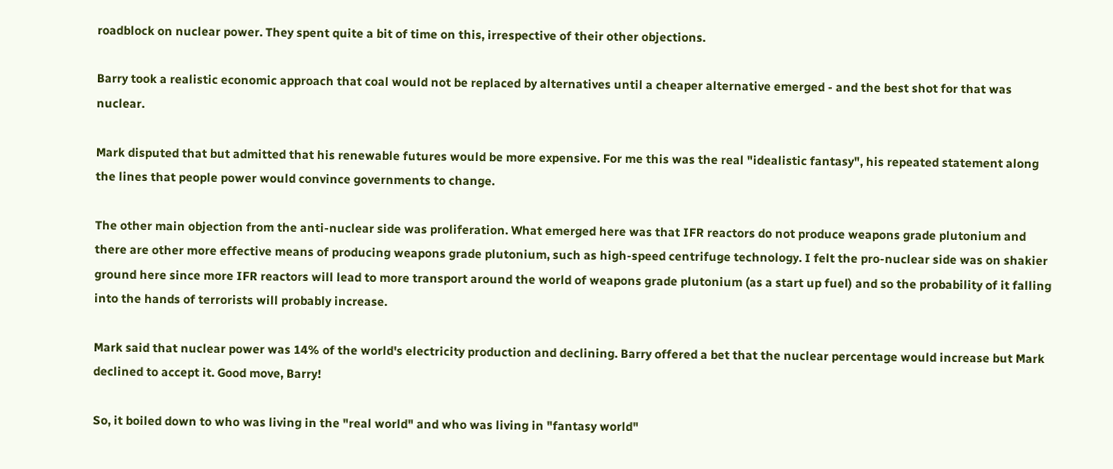roadblock on nuclear power. They spent quite a bit of time on this, irrespective of their other objections.

Barry took a realistic economic approach that coal would not be replaced by alternatives until a cheaper alternative emerged - and the best shot for that was nuclear.

Mark disputed that but admitted that his renewable futures would be more expensive. For me this was the real "idealistic fantasy", his repeated statement along the lines that people power would convince governments to change.

The other main objection from the anti-nuclear side was proliferation. What emerged here was that IFR reactors do not produce weapons grade plutonium and there are other more effective means of producing weapons grade plutonium, such as high-speed centrifuge technology. I felt the pro-nuclear side was on shakier ground here since more IFR reactors will lead to more transport around the world of weapons grade plutonium (as a start up fuel) and so the probability of it falling into the hands of terrorists will probably increase.

Mark said that nuclear power was 14% of the world's electricity production and declining. Barry offered a bet that the nuclear percentage would increase but Mark declined to accept it. Good move, Barry!

So, it boiled down to who was living in the "real world" and who was living in "fantasy world"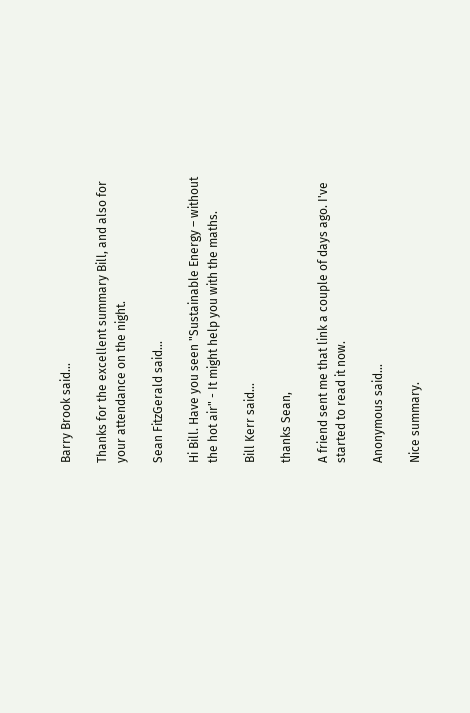Barry Brook said...

Thanks for the excellent summary Bill, and also for your attendance on the night.

Sean FitzGerald said...

Hi Bill. Have you seen "Sustainable Energy – without the hot air" - It might help you with the maths.

Bill Kerr said...

thanks Sean,

A friend sent me that link a couple of days ago. I've started to read it now.

Anonymous said...

Nice summary.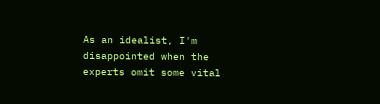As an idealist, I'm disappointed when the experts omit some vital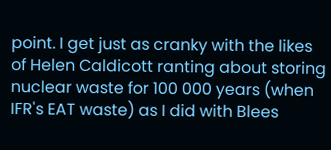point. I get just as cranky with the likes of Helen Caldicott ranting about storing nuclear waste for 100 000 years (when IFR's EAT waste) as I did with Blees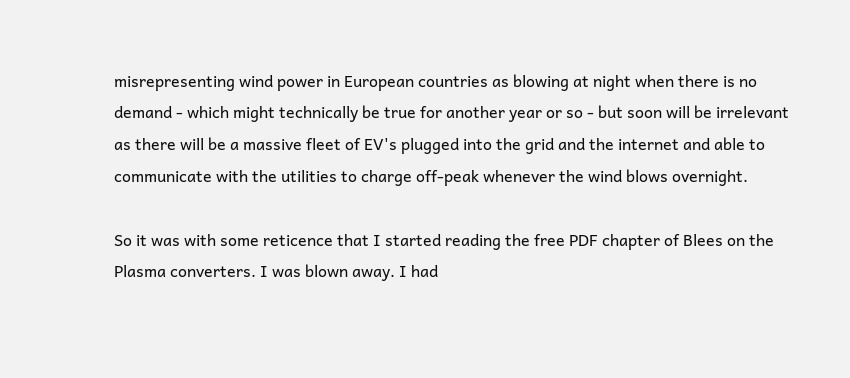misrepresenting wind power in European countries as blowing at night when there is no demand - which might technically be true for another year or so - but soon will be irrelevant as there will be a massive fleet of EV's plugged into the grid and the internet and able to communicate with the utilities to charge off-peak whenever the wind blows overnight.

So it was with some reticence that I started reading the free PDF chapter of Blees on the Plasma converters. I was blown away. I had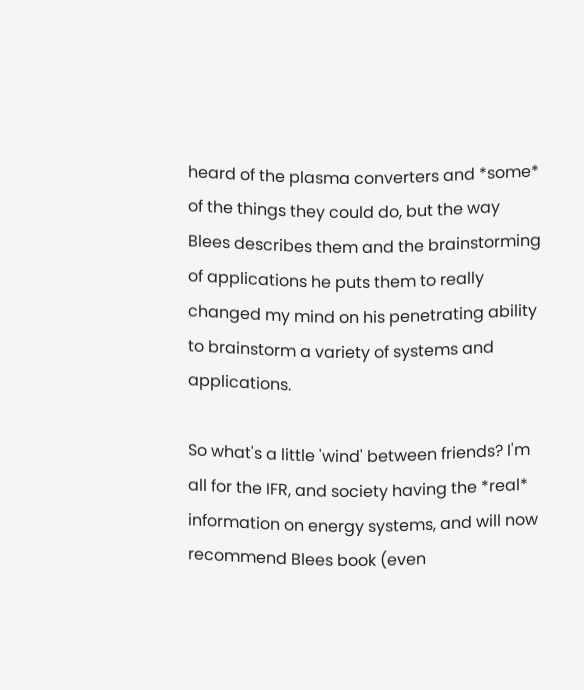heard of the plasma converters and *some* of the things they could do, but the way Blees describes them and the brainstorming of applications he puts them to really changed my mind on his penetrating ability to brainstorm a variety of systems and applications.

So what's a little 'wind' between friends? I'm all for the IFR, and society having the *real* information on energy systems, and will now recommend Blees book (even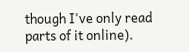though I've only read parts of it online).